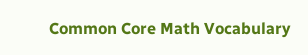Common Core Math Vocabulary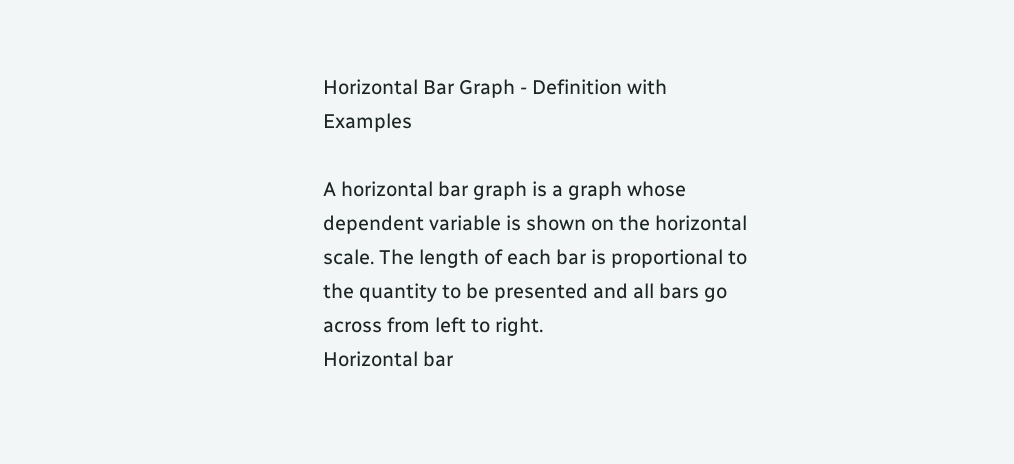Horizontal Bar Graph - Definition with Examples

A horizontal bar graph is a graph whose dependent variable is shown on the horizontal scale. The length of each bar is proportional to the quantity to be presented and all bars go across from left to right.
Horizontal bar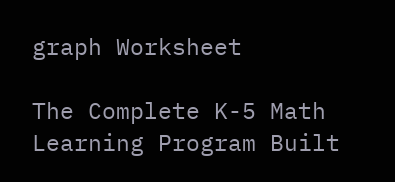graph Worksheet

The Complete K-5 Math Learning Program Built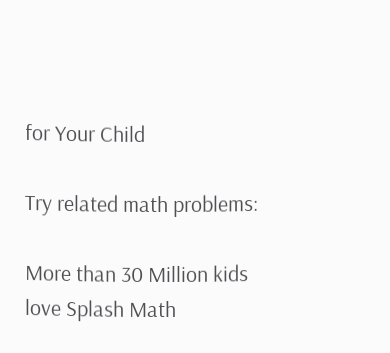for Your Child

Try related math problems:

More than 30 Million kids love Splash Math